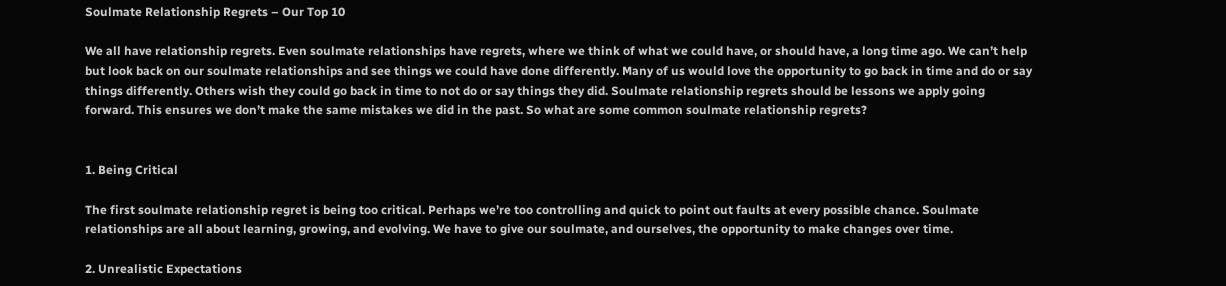Soulmate Relationship Regrets – Our Top 10

We all have relationship regrets. Even soulmate relationships have regrets, where we think of what we could have, or should have, a long time ago. We can’t help but look back on our soulmate relationships and see things we could have done differently. Many of us would love the opportunity to go back in time and do or say things differently. Others wish they could go back in time to not do or say things they did. Soulmate relationship regrets should be lessons we apply going forward. This ensures we don’t make the same mistakes we did in the past. So what are some common soulmate relationship regrets?


1. Being Critical

The first soulmate relationship regret is being too critical. Perhaps we’re too controlling and quick to point out faults at every possible chance. Soulmate relationships are all about learning, growing, and evolving. We have to give our soulmate, and ourselves, the opportunity to make changes over time.

2. Unrealistic Expectations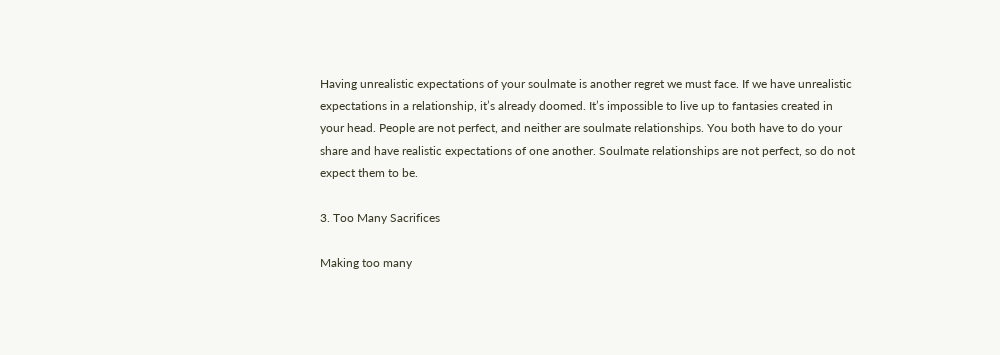Having unrealistic expectations of your soulmate is another regret we must face. If we have unrealistic expectations in a relationship, it’s already doomed. It’s impossible to live up to fantasies created in your head. People are not perfect, and neither are soulmate relationships. You both have to do your share and have realistic expectations of one another. Soulmate relationships are not perfect, so do not expect them to be.

3. Too Many Sacrifices

Making too many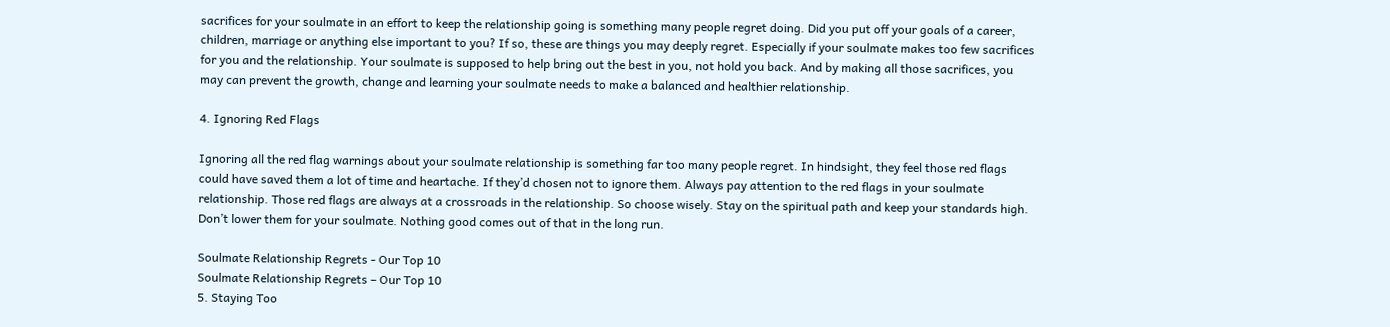sacrifices for your soulmate in an effort to keep the relationship going is something many people regret doing. Did you put off your goals of a career, children, marriage or anything else important to you? If so, these are things you may deeply regret. Especially if your soulmate makes too few sacrifices for you and the relationship. Your soulmate is supposed to help bring out the best in you, not hold you back. And by making all those sacrifices, you may can prevent the growth, change and learning your soulmate needs to make a balanced and healthier relationship.

4. Ignoring Red Flags

Ignoring all the red flag warnings about your soulmate relationship is something far too many people regret. In hindsight, they feel those red flags could have saved them a lot of time and heartache. If they’d chosen not to ignore them. Always pay attention to the red flags in your soulmate relationship. Those red flags are always at a crossroads in the relationship. So choose wisely. Stay on the spiritual path and keep your standards high. Don’t lower them for your soulmate. Nothing good comes out of that in the long run.

Soulmate Relationship Regrets - Our Top 10
Soulmate Relationship Regrets – Our Top 10
5. Staying Too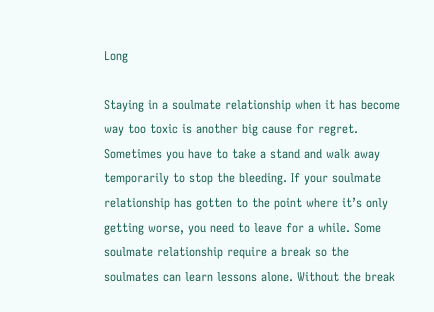Long

Staying in a soulmate relationship when it has become way too toxic is another big cause for regret. Sometimes you have to take a stand and walk away temporarily to stop the bleeding. If your soulmate relationship has gotten to the point where it’s only getting worse, you need to leave for a while. Some soulmate relationship require a break so the soulmates can learn lessons alone. Without the break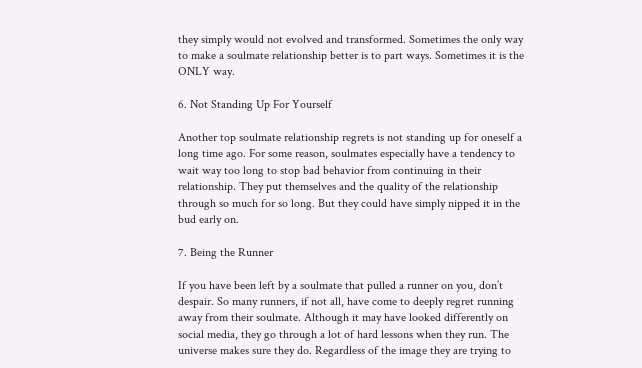they simply would not evolved and transformed. Sometimes the only way to make a soulmate relationship better is to part ways. Sometimes it is the ONLY way.

6. Not Standing Up For Yourself

Another top soulmate relationship regrets is not standing up for oneself a long time ago. For some reason, soulmates especially have a tendency to wait way too long to stop bad behavior from continuing in their relationship. They put themselves and the quality of the relationship through so much for so long. But they could have simply nipped it in the bud early on.

7. Being the Runner

If you have been left by a soulmate that pulled a runner on you, don’t despair. So many runners, if not all, have come to deeply regret running away from their soulmate. Although it may have looked differently on social media, they go through a lot of hard lessons when they run. The universe makes sure they do. Regardless of the image they are trying to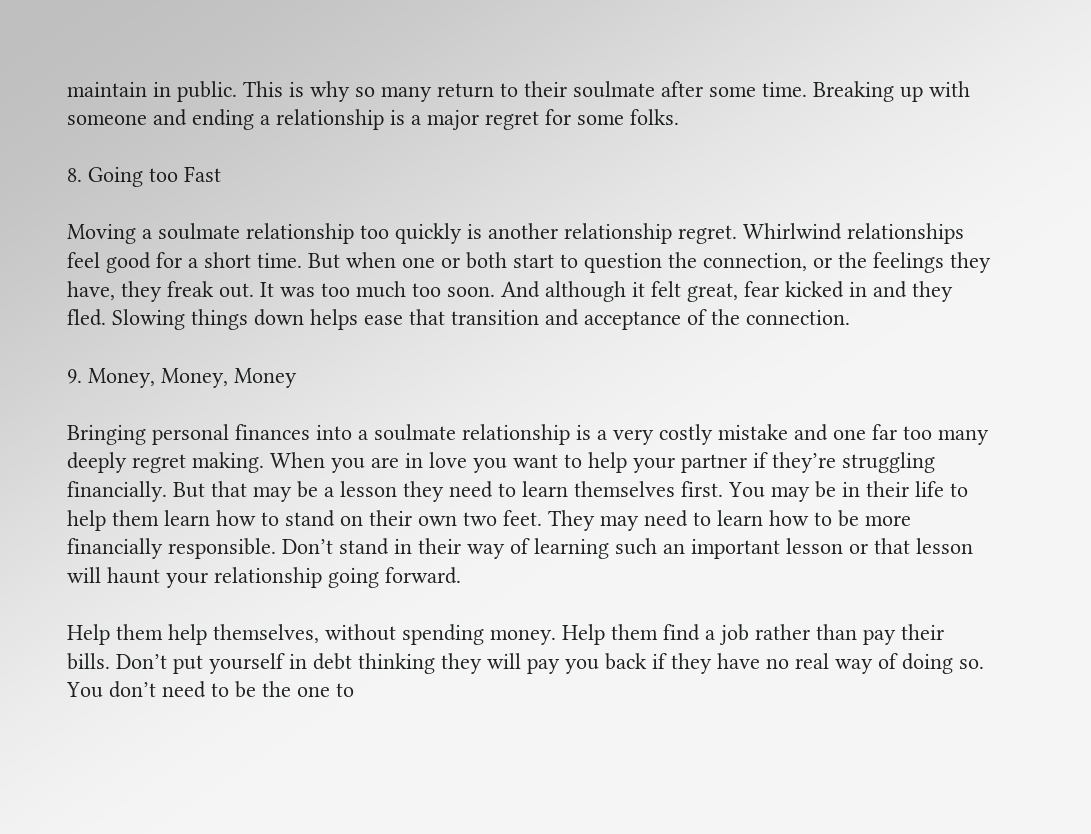maintain in public. This is why so many return to their soulmate after some time. Breaking up with someone and ending a relationship is a major regret for some folks.

8. Going too Fast

Moving a soulmate relationship too quickly is another relationship regret. Whirlwind relationships feel good for a short time. But when one or both start to question the connection, or the feelings they have, they freak out. It was too much too soon. And although it felt great, fear kicked in and they fled. Slowing things down helps ease that transition and acceptance of the connection.

9. Money, Money, Money

Bringing personal finances into a soulmate relationship is a very costly mistake and one far too many deeply regret making. When you are in love you want to help your partner if they’re struggling financially. But that may be a lesson they need to learn themselves first. You may be in their life to help them learn how to stand on their own two feet. They may need to learn how to be more financially responsible. Don’t stand in their way of learning such an important lesson or that lesson will haunt your relationship going forward.

Help them help themselves, without spending money. Help them find a job rather than pay their bills. Don’t put yourself in debt thinking they will pay you back if they have no real way of doing so. You don’t need to be the one to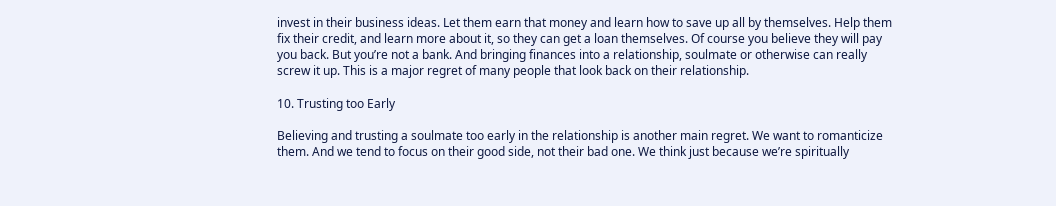invest in their business ideas. Let them earn that money and learn how to save up all by themselves. Help them fix their credit, and learn more about it, so they can get a loan themselves. Of course you believe they will pay you back. But you’re not a bank. And bringing finances into a relationship, soulmate or otherwise can really screw it up. This is a major regret of many people that look back on their relationship.

10. Trusting too Early

Believing and trusting a soulmate too early in the relationship is another main regret. We want to romanticize them. And we tend to focus on their good side, not their bad one. We think just because we’re spiritually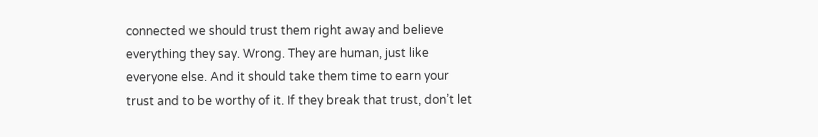connected we should trust them right away and believe everything they say. Wrong. They are human, just like everyone else. And it should take them time to earn your trust and to be worthy of it. If they break that trust, don’t let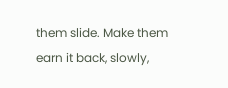them slide. Make them earn it back, slowly,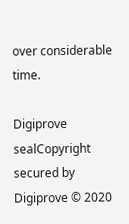over considerable time.

Digiprove sealCopyright secured by Digiprove © 2020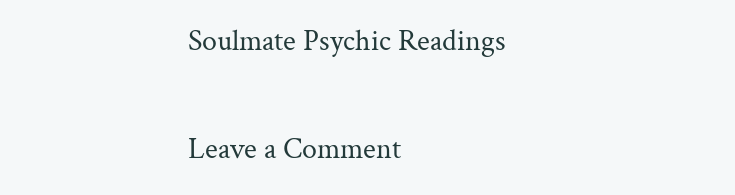Soulmate Psychic Readings

Leave a Comment